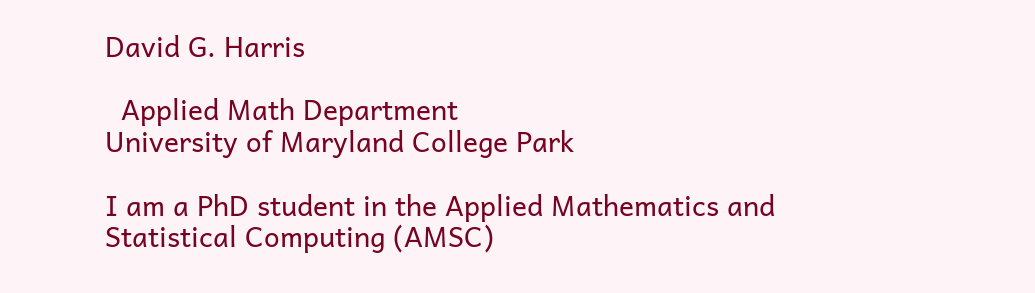David G. Harris

  Applied Math Department
University of Maryland College Park

I am a PhD student in the Applied Mathematics and Statistical Computing (AMSC)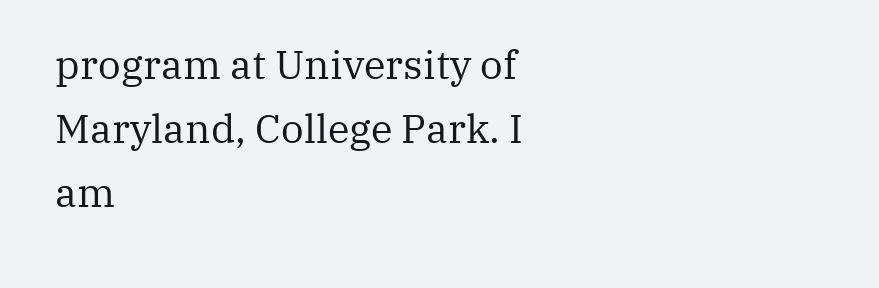program at University of Maryland, College Park. I am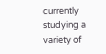currently studying a variety of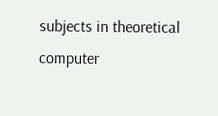subjects in theoretical computer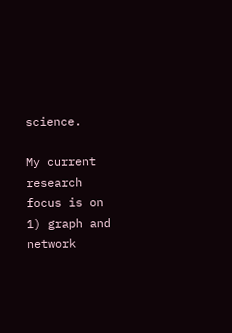science.

My current research focus is on 1) graph and network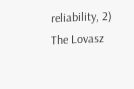reliability, 2) The Lovasz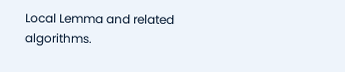Local Lemma and related algorithms.